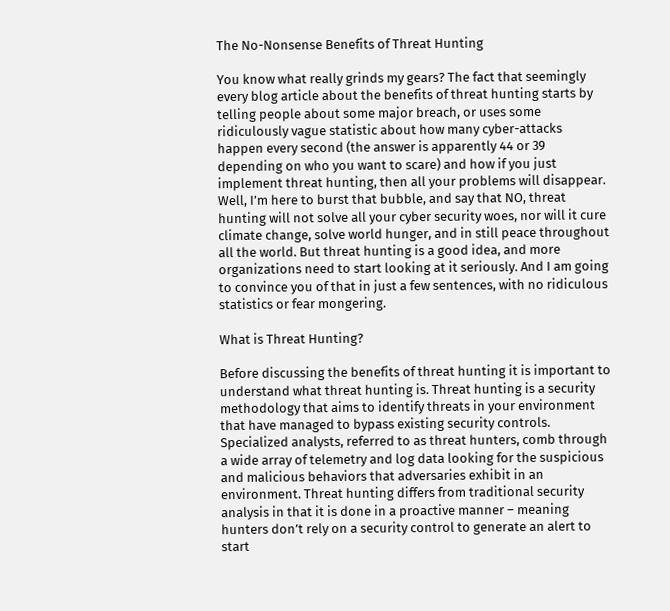The No-Nonsense Benefits of Threat Hunting

You know what really grinds my gears? The fact that seemingly every blog article about the benefits of threat hunting starts by telling people about some major breach, or uses some ridiculously vague statistic about how many cyber-attacks happen every second (the answer is apparently 44 or 39 depending on who you want to scare) and how if you just implement threat hunting, then all your problems will disappear. Well, I’m here to burst that bubble, and say that NO, threat hunting will not solve all your cyber security woes, nor will it cure climate change, solve world hunger, and in still peace throughout all the world. But threat hunting is a good idea, and more organizations need to start looking at it seriously. And I am going to convince you of that in just a few sentences, with no ridiculous statistics or fear mongering.

What is Threat Hunting?

Before discussing the benefits of threat hunting it is important to understand what threat hunting is. Threat hunting is a security methodology that aims to identify threats in your environment that have managed to bypass existing security controls. Specialized analysts, referred to as threat hunters, comb through a wide array of telemetry and log data looking for the suspicious and malicious behaviors that adversaries exhibit in an environment. Threat hunting differs from traditional security analysis in that it is done in a proactive manner – meaning hunters don’t rely on a security control to generate an alert to start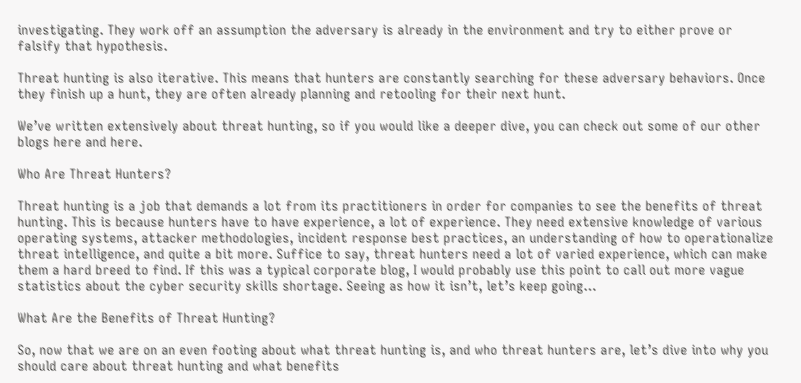investigating. They work off an assumption the adversary is already in the environment and try to either prove or falsify that hypothesis.

Threat hunting is also iterative. This means that hunters are constantly searching for these adversary behaviors. Once they finish up a hunt, they are often already planning and retooling for their next hunt.

We’ve written extensively about threat hunting, so if you would like a deeper dive, you can check out some of our other blogs here and here.

Who Are Threat Hunters?

Threat hunting is a job that demands a lot from its practitioners in order for companies to see the benefits of threat hunting. This is because hunters have to have experience, a lot of experience. They need extensive knowledge of various operating systems, attacker methodologies, incident response best practices, an understanding of how to operationalize threat intelligence, and quite a bit more. Suffice to say, threat hunters need a lot of varied experience, which can make them a hard breed to find. If this was a typical corporate blog, I would probably use this point to call out more vague statistics about the cyber security skills shortage. Seeing as how it isn’t, let’s keep going…

What Are the Benefits of Threat Hunting?

So, now that we are on an even footing about what threat hunting is, and who threat hunters are, let’s dive into why you should care about threat hunting and what benefits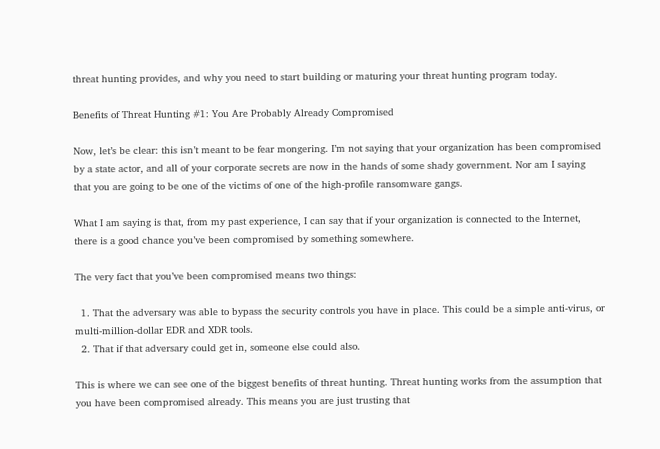threat hunting provides, and why you need to start building or maturing your threat hunting program today.

Benefits of Threat Hunting #1: You Are Probably Already Compromised

Now, let’s be clear: this isn’t meant to be fear mongering. I’m not saying that your organization has been compromised by a state actor, and all of your corporate secrets are now in the hands of some shady government. Nor am I saying that you are going to be one of the victims of one of the high-profile ransomware gangs.

What I am saying is that, from my past experience, I can say that if your organization is connected to the Internet, there is a good chance you’ve been compromised by something somewhere.

The very fact that you’ve been compromised means two things:

  1. That the adversary was able to bypass the security controls you have in place. This could be a simple anti-virus, or multi-million-dollar EDR and XDR tools.
  2. That if that adversary could get in, someone else could also.

This is where we can see one of the biggest benefits of threat hunting. Threat hunting works from the assumption that you have been compromised already. This means you are just trusting that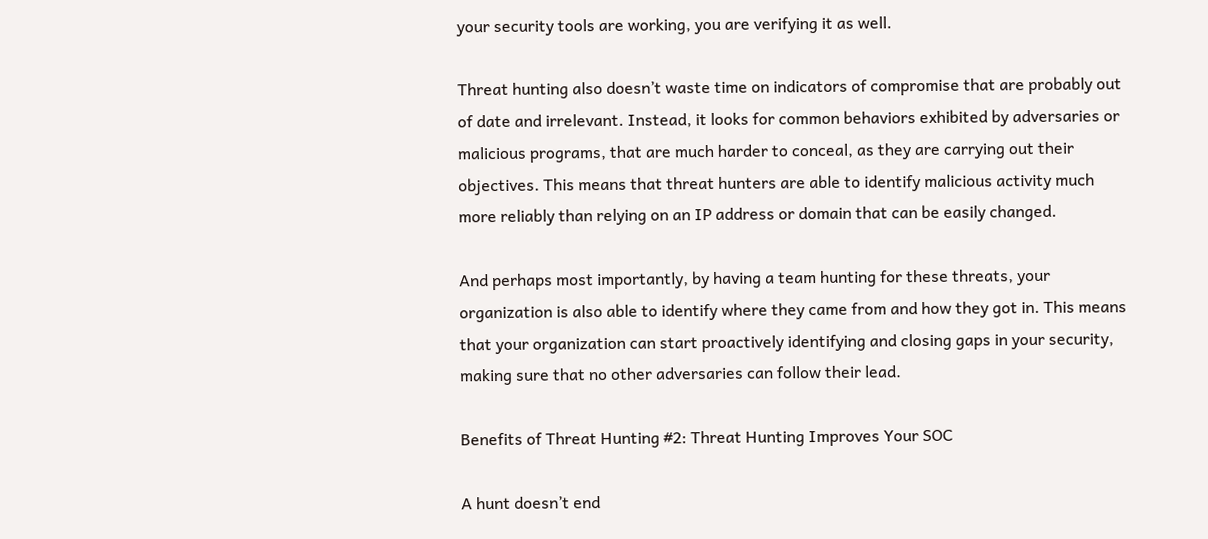your security tools are working, you are verifying it as well.

Threat hunting also doesn’t waste time on indicators of compromise that are probably out of date and irrelevant. Instead, it looks for common behaviors exhibited by adversaries or malicious programs, that are much harder to conceal, as they are carrying out their objectives. This means that threat hunters are able to identify malicious activity much more reliably than relying on an IP address or domain that can be easily changed.

And perhaps most importantly, by having a team hunting for these threats, your organization is also able to identify where they came from and how they got in. This means that your organization can start proactively identifying and closing gaps in your security, making sure that no other adversaries can follow their lead.

Benefits of Threat Hunting #2: Threat Hunting Improves Your SOC

A hunt doesn’t end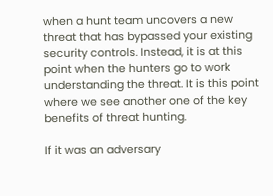when a hunt team uncovers a new threat that has bypassed your existing security controls. Instead, it is at this point when the hunters go to work understanding the threat. It is this point where we see another one of the key benefits of threat hunting.

If it was an adversary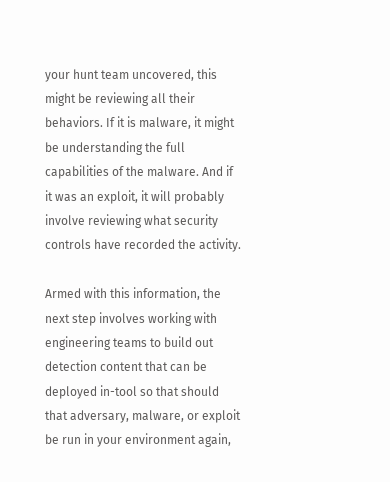your hunt team uncovered, this might be reviewing all their behaviors. If it is malware, it might be understanding the full capabilities of the malware. And if it was an exploit, it will probably involve reviewing what security controls have recorded the activity.

Armed with this information, the next step involves working with engineering teams to build out detection content that can be deployed in-tool so that should that adversary, malware, or exploit be run in your environment again,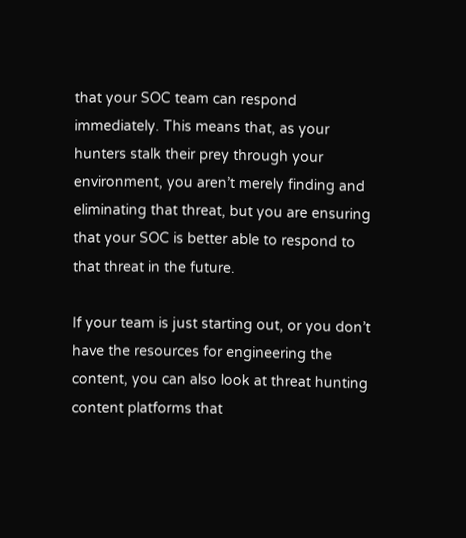that your SOC team can respond immediately. This means that, as your hunters stalk their prey through your environment, you aren’t merely finding and eliminating that threat, but you are ensuring that your SOC is better able to respond to that threat in the future.

If your team is just starting out, or you don’t have the resources for engineering the content, you can also look at threat hunting content platforms that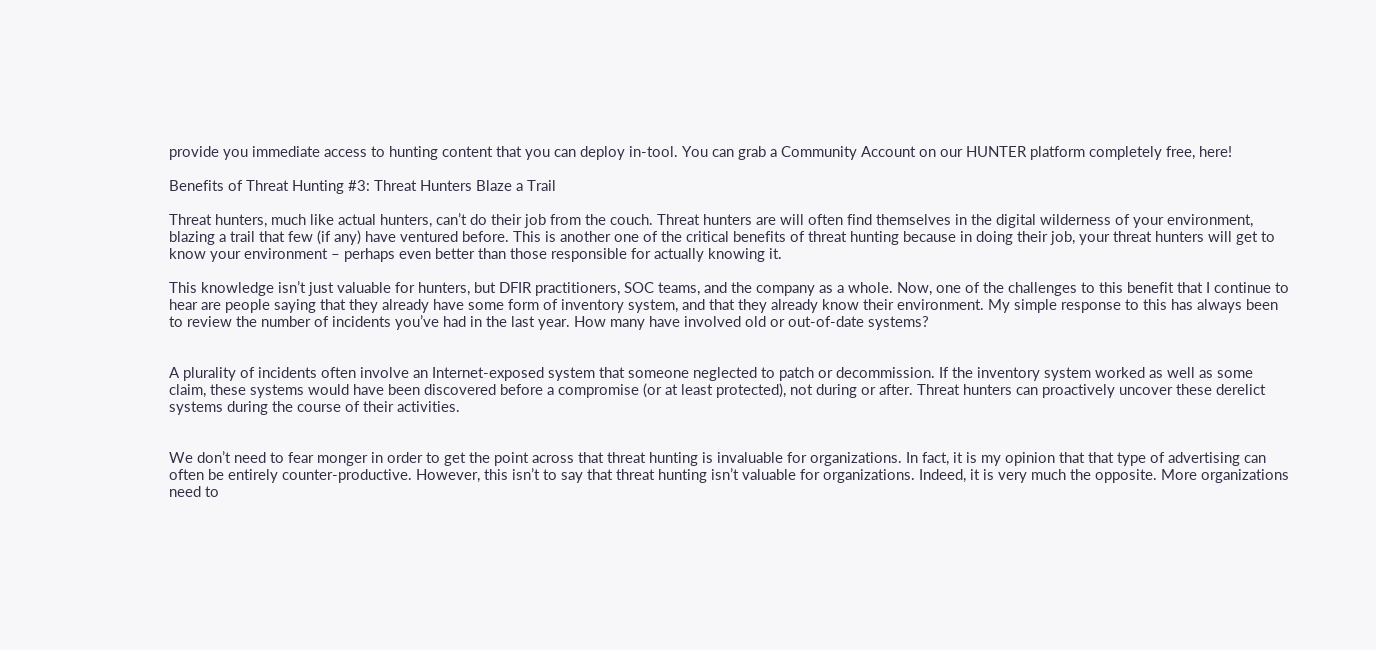provide you immediate access to hunting content that you can deploy in-tool. You can grab a Community Account on our HUNTER platform completely free, here!

Benefits of Threat Hunting #3: Threat Hunters Blaze a Trail

Threat hunters, much like actual hunters, can’t do their job from the couch. Threat hunters are will often find themselves in the digital wilderness of your environment, blazing a trail that few (if any) have ventured before. This is another one of the critical benefits of threat hunting because in doing their job, your threat hunters will get to know your environment – perhaps even better than those responsible for actually knowing it.

This knowledge isn’t just valuable for hunters, but DFIR practitioners, SOC teams, and the company as a whole. Now, one of the challenges to this benefit that I continue to hear are people saying that they already have some form of inventory system, and that they already know their environment. My simple response to this has always been to review the number of incidents you’ve had in the last year. How many have involved old or out-of-date systems?


A plurality of incidents often involve an Internet-exposed system that someone neglected to patch or decommission. If the inventory system worked as well as some claim, these systems would have been discovered before a compromise (or at least protected), not during or after. Threat hunters can proactively uncover these derelict systems during the course of their activities.


We don’t need to fear monger in order to get the point across that threat hunting is invaluable for organizations. In fact, it is my opinion that that type of advertising can often be entirely counter-productive. However, this isn’t to say that threat hunting isn’t valuable for organizations. Indeed, it is very much the opposite. More organizations need to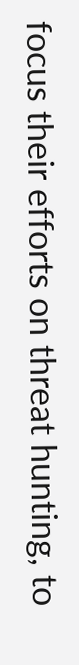focus their efforts on threat hunting, to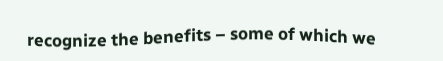recognize the benefits – some of which we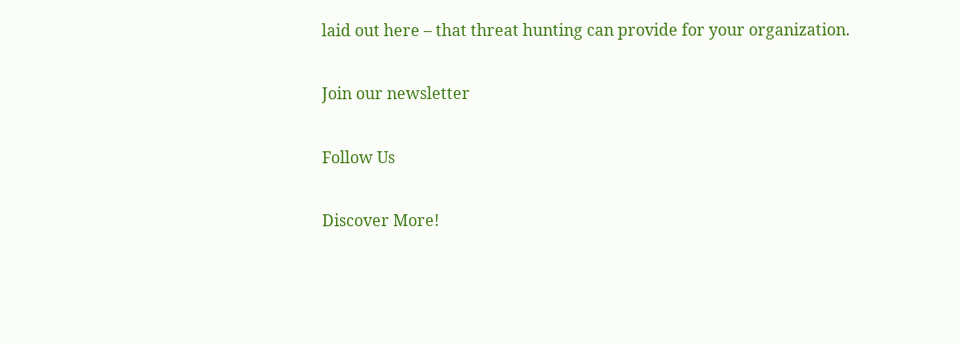laid out here – that threat hunting can provide for your organization.

Join our newsletter

Follow Us

Discover More!